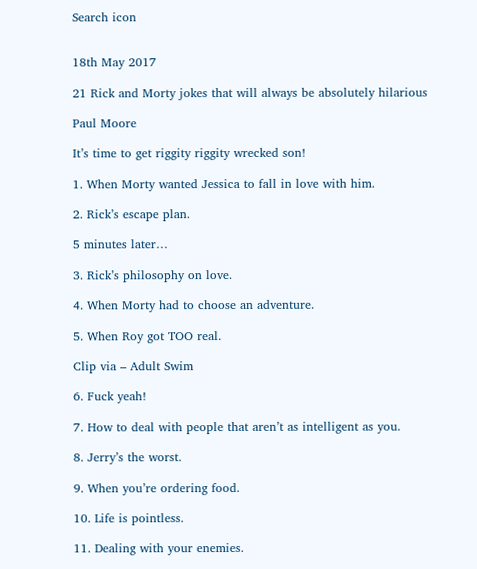Search icon


18th May 2017

21 Rick and Morty jokes that will always be absolutely hilarious

Paul Moore

It’s time to get riggity riggity wrecked son!

1. When Morty wanted Jessica to fall in love with him.

2. Rick’s escape plan.

5 minutes later…

3. Rick’s philosophy on love.

4. When Morty had to choose an adventure.

5. When Roy got TOO real.

Clip via – Adult Swim

6. Fuck yeah!

7. How to deal with people that aren’t as intelligent as you.

8. Jerry’s the worst.

9. When you’re ordering food.

10. Life is pointless.

11. Dealing with your enemies.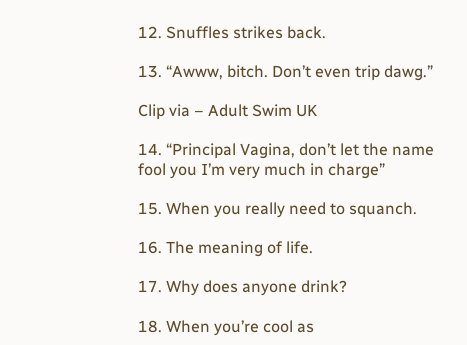12. Snuffles strikes back.

13. “Awww, bitch. Don’t even trip dawg.”

Clip via – Adult Swim UK

14. “Principal Vagina, don’t let the name fool you I’m very much in charge”

15. When you really need to squanch.

16. The meaning of life.

17. Why does anyone drink?

18. When you’re cool as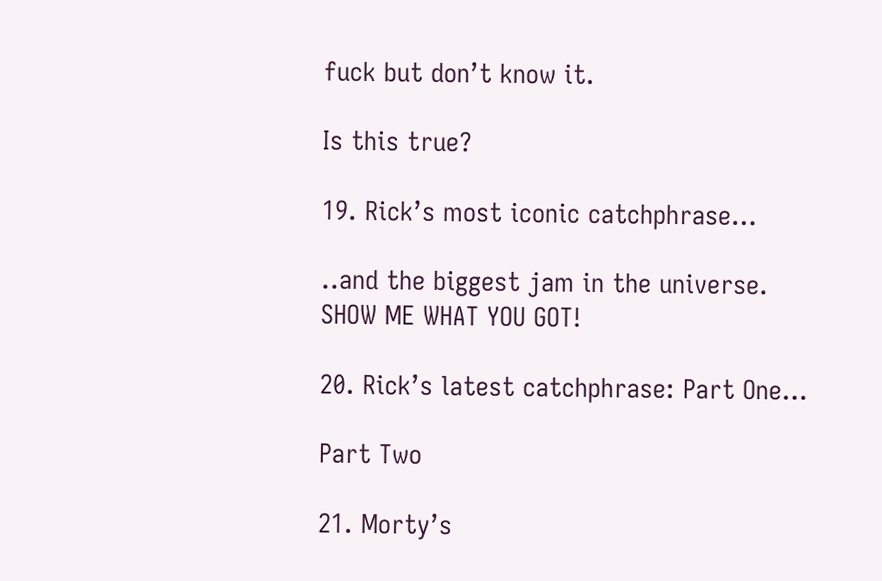fuck but don’t know it.

Is this true?

19. Rick’s most iconic catchphrase…

..and the biggest jam in the universe. SHOW ME WHAT YOU GOT!

20. Rick’s latest catchphrase: Part One…

Part Two

21. Morty’s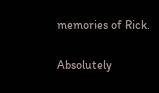memories of Rick.

Absolutely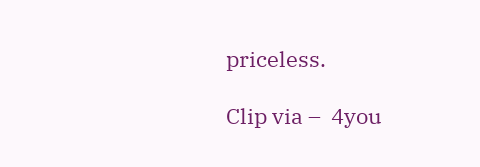priceless.

Clip via –  4you